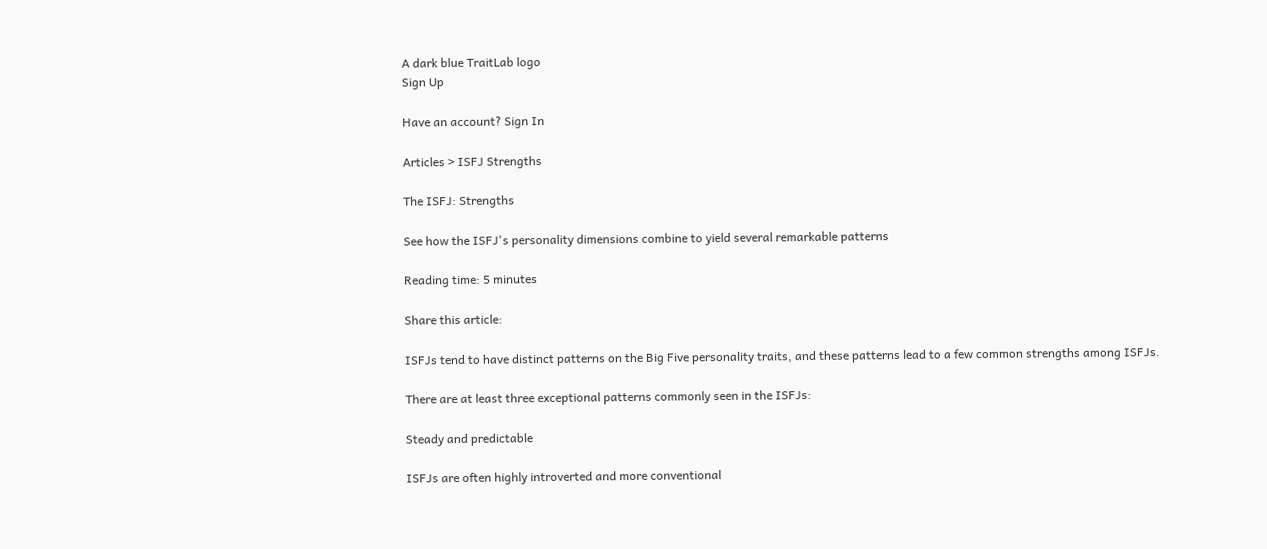A dark blue TraitLab logo
Sign Up

Have an account? Sign In

Articles > ISFJ Strengths

The ISFJ: Strengths

See how the ISFJ's personality dimensions combine to yield several remarkable patterns

Reading time: 5 minutes

Share this article:

ISFJs tend to have distinct patterns on the Big Five personality traits, and these patterns lead to a few common strengths among ISFJs.

There are at least three exceptional patterns commonly seen in the ISFJs:

Steady and predictable

ISFJs are often highly introverted and more conventional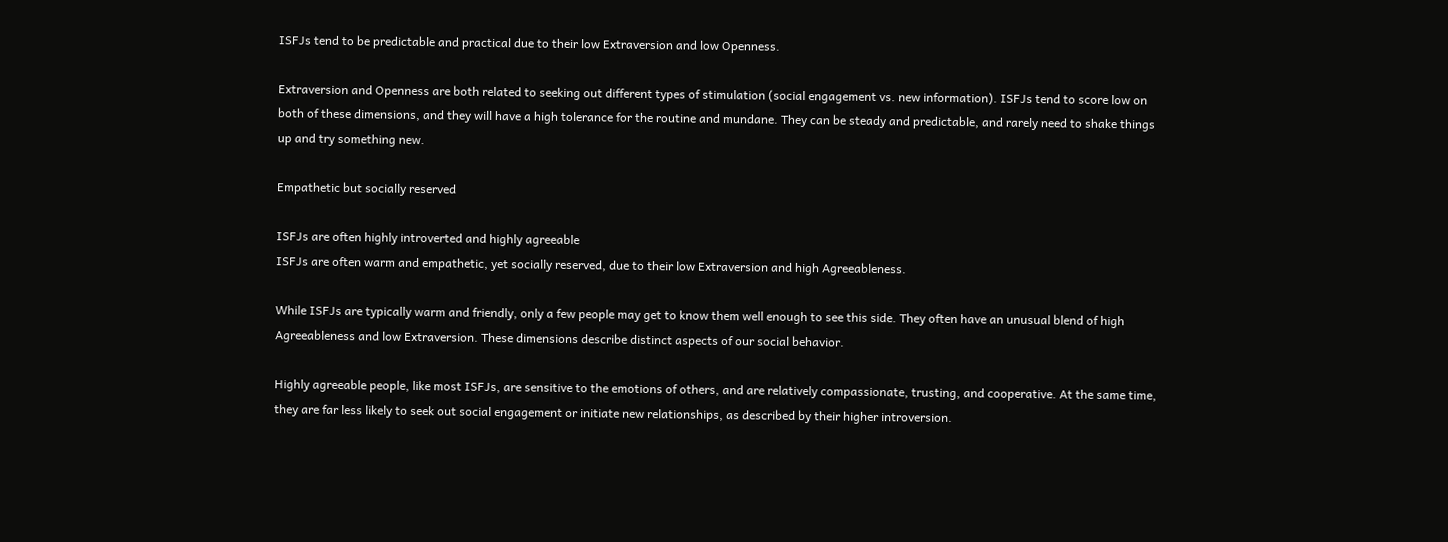ISFJs tend to be predictable and practical due to their low Extraversion and low Openness.

Extraversion and Openness are both related to seeking out different types of stimulation (social engagement vs. new information). ISFJs tend to score low on both of these dimensions, and they will have a high tolerance for the routine and mundane. They can be steady and predictable, and rarely need to shake things up and try something new.

Empathetic but socially reserved

ISFJs are often highly introverted and highly agreeable
ISFJs are often warm and empathetic, yet socially reserved, due to their low Extraversion and high Agreeableness.

While ISFJs are typically warm and friendly, only a few people may get to know them well enough to see this side. They often have an unusual blend of high Agreeableness and low Extraversion. These dimensions describe distinct aspects of our social behavior.

Highly agreeable people, like most ISFJs, are sensitive to the emotions of others, and are relatively compassionate, trusting, and cooperative. At the same time, they are far less likely to seek out social engagement or initiate new relationships, as described by their higher introversion.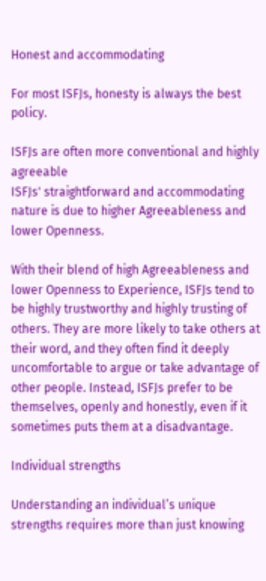Honest and accommodating

For most ISFJs, honesty is always the best policy.

ISFJs are often more conventional and highly agreeable
ISFJs' straightforward and accommodating nature is due to higher Agreeableness and lower Openness.

With their blend of high Agreeableness and lower Openness to Experience, ISFJs tend to be highly trustworthy and highly trusting of others. They are more likely to take others at their word, and they often find it deeply uncomfortable to argue or take advantage of other people. Instead, ISFJs prefer to be themselves, openly and honestly, even if it sometimes puts them at a disadvantage.

Individual strengths

Understanding an individual’s unique strengths requires more than just knowing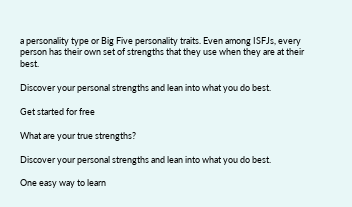a personality type or Big Five personality traits. Even among ISFJs, every person has their own set of strengths that they use when they are at their best.

Discover your personal strengths and lean into what you do best.

Get started for free

What are your true strengths?

Discover your personal strengths and lean into what you do best.

One easy way to learn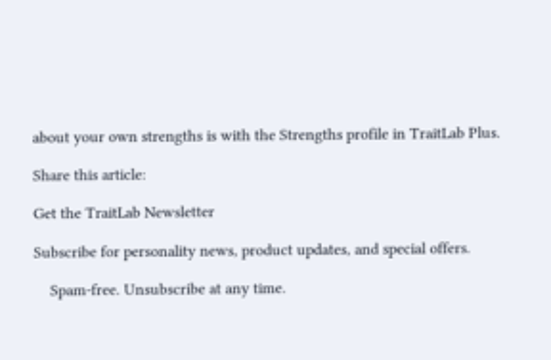about your own strengths is with the Strengths profile in TraitLab Plus.

Share this article:

Get the TraitLab Newsletter

Subscribe for personality news, product updates, and special offers.

    Spam-free. Unsubscribe at any time.